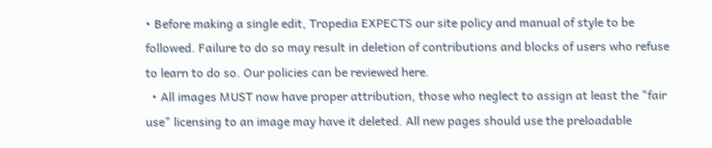• Before making a single edit, Tropedia EXPECTS our site policy and manual of style to be followed. Failure to do so may result in deletion of contributions and blocks of users who refuse to learn to do so. Our policies can be reviewed here.
  • All images MUST now have proper attribution, those who neglect to assign at least the "fair use" licensing to an image may have it deleted. All new pages should use the preloadable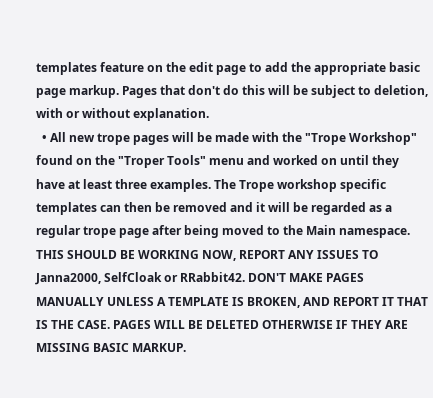templates feature on the edit page to add the appropriate basic page markup. Pages that don't do this will be subject to deletion, with or without explanation.
  • All new trope pages will be made with the "Trope Workshop" found on the "Troper Tools" menu and worked on until they have at least three examples. The Trope workshop specific templates can then be removed and it will be regarded as a regular trope page after being moved to the Main namespace. THIS SHOULD BE WORKING NOW, REPORT ANY ISSUES TO Janna2000, SelfCloak or RRabbit42. DON'T MAKE PAGES MANUALLY UNLESS A TEMPLATE IS BROKEN, AND REPORT IT THAT IS THE CASE. PAGES WILL BE DELETED OTHERWISE IF THEY ARE MISSING BASIC MARKUP.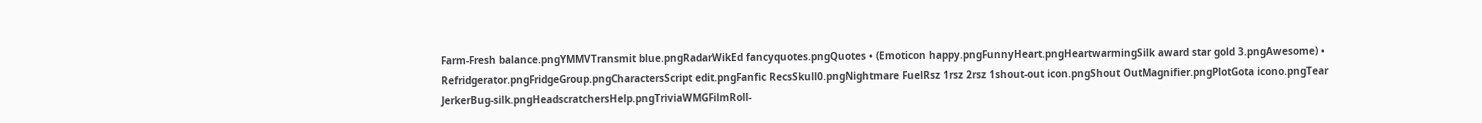Farm-Fresh balance.pngYMMVTransmit blue.pngRadarWikEd fancyquotes.pngQuotes • (Emoticon happy.pngFunnyHeart.pngHeartwarmingSilk award star gold 3.pngAwesome) • Refridgerator.pngFridgeGroup.pngCharactersScript edit.pngFanfic RecsSkull0.pngNightmare FuelRsz 1rsz 2rsz 1shout-out icon.pngShout OutMagnifier.pngPlotGota icono.pngTear JerkerBug-silk.pngHeadscratchersHelp.pngTriviaWMGFilmRoll-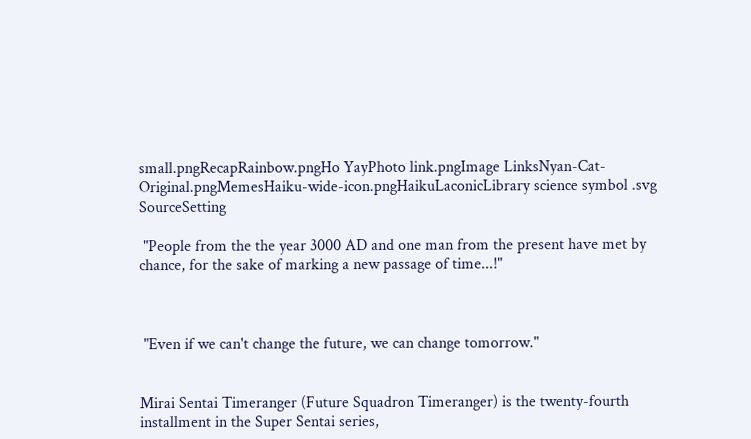small.pngRecapRainbow.pngHo YayPhoto link.pngImage LinksNyan-Cat-Original.pngMemesHaiku-wide-icon.pngHaikuLaconicLibrary science symbol .svg SourceSetting

 "People from the the year 3000 AD and one man from the present have met by chance, for the sake of marking a new passage of time...!"



 "Even if we can't change the future, we can change tomorrow."


Mirai Sentai Timeranger (Future Squadron Timeranger) is the twenty-fourth installment in the Super Sentai series,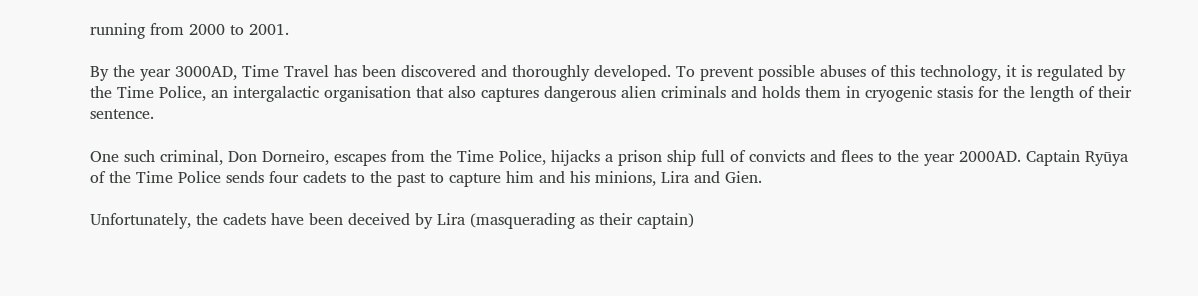running from 2000 to 2001.

By the year 3000AD, Time Travel has been discovered and thoroughly developed. To prevent possible abuses of this technology, it is regulated by the Time Police, an intergalactic organisation that also captures dangerous alien criminals and holds them in cryogenic stasis for the length of their sentence.

One such criminal, Don Dorneiro, escapes from the Time Police, hijacks a prison ship full of convicts and flees to the year 2000AD. Captain Ryūya of the Time Police sends four cadets to the past to capture him and his minions, Lira and Gien.

Unfortunately, the cadets have been deceived by Lira (masquerading as their captain)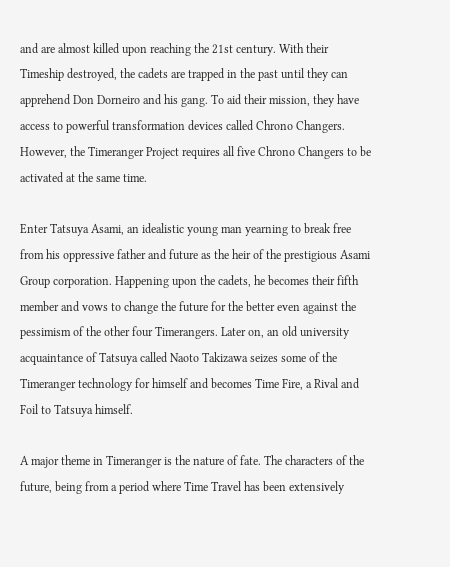and are almost killed upon reaching the 21st century. With their Timeship destroyed, the cadets are trapped in the past until they can apprehend Don Dorneiro and his gang. To aid their mission, they have access to powerful transformation devices called Chrono Changers. However, the Timeranger Project requires all five Chrono Changers to be activated at the same time.

Enter Tatsuya Asami, an idealistic young man yearning to break free from his oppressive father and future as the heir of the prestigious Asami Group corporation. Happening upon the cadets, he becomes their fifth member and vows to change the future for the better even against the pessimism of the other four Timerangers. Later on, an old university acquaintance of Tatsuya called Naoto Takizawa seizes some of the Timeranger technology for himself and becomes Time Fire, a Rival and Foil to Tatsuya himself.

A major theme in Timeranger is the nature of fate. The characters of the future, being from a period where Time Travel has been extensively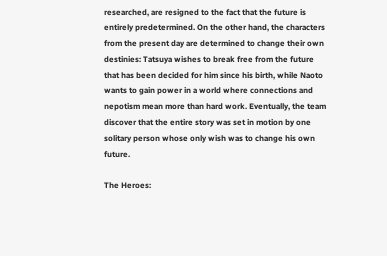researched, are resigned to the fact that the future is entirely predetermined. On the other hand, the characters from the present day are determined to change their own destinies: Tatsuya wishes to break free from the future that has been decided for him since his birth, while Naoto wants to gain power in a world where connections and nepotism mean more than hard work. Eventually, the team discover that the entire story was set in motion by one solitary person whose only wish was to change his own future.

The Heroes: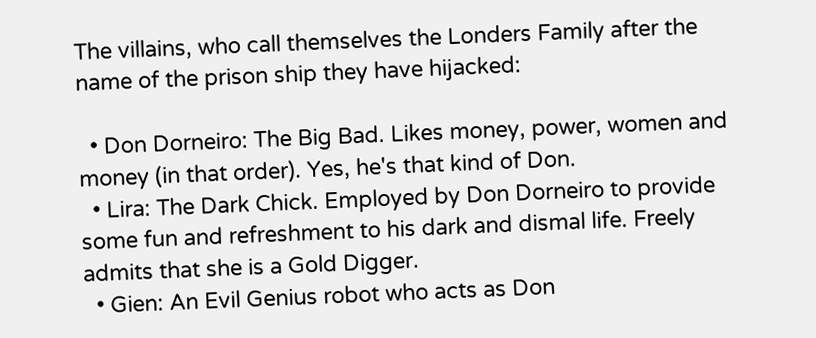The villains, who call themselves the Londers Family after the name of the prison ship they have hijacked:

  • Don Dorneiro: The Big Bad. Likes money, power, women and money (in that order). Yes, he's that kind of Don.
  • Lira: The Dark Chick. Employed by Don Dorneiro to provide some fun and refreshment to his dark and dismal life. Freely admits that she is a Gold Digger.
  • Gien: An Evil Genius robot who acts as Don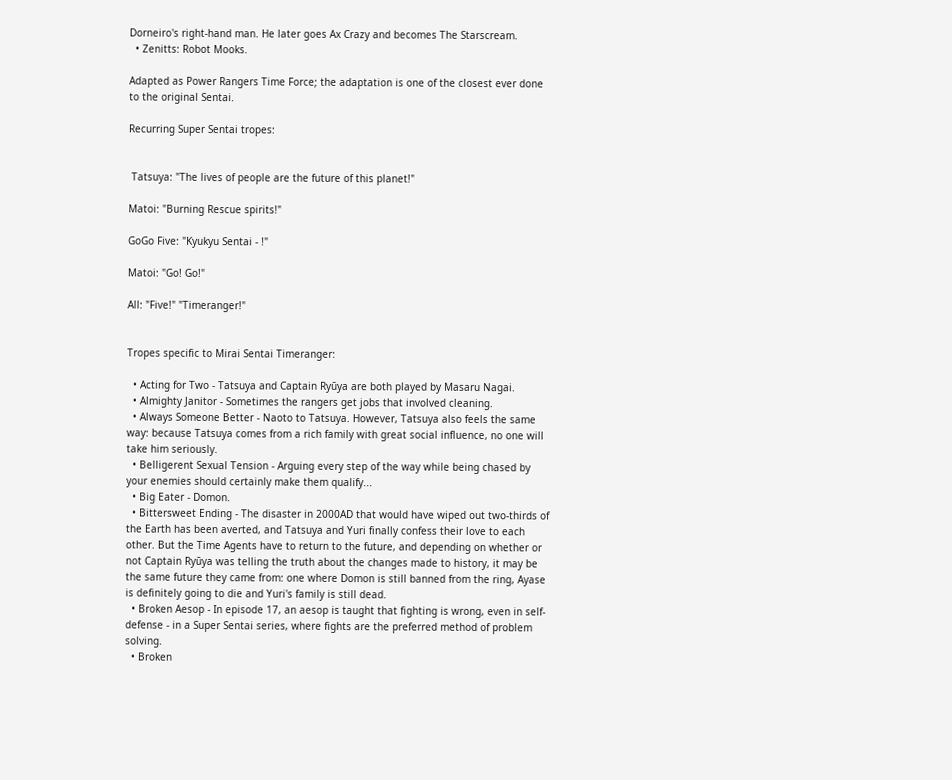Dorneiro's right-hand man. He later goes Ax Crazy and becomes The Starscream.
  • Zenitts: Robot Mooks.

Adapted as Power Rangers Time Force; the adaptation is one of the closest ever done to the original Sentai.

Recurring Super Sentai tropes:


 Tatsuya: "The lives of people are the future of this planet!"

Matoi: "Burning Rescue spirits!"

GoGo Five: "Kyukyu Sentai - !"

Matoi: "Go! Go!"

All: "Five!" "Timeranger!"


Tropes specific to Mirai Sentai Timeranger:

  • Acting for Two - Tatsuya and Captain Ryūya are both played by Masaru Nagai.
  • Almighty Janitor - Sometimes the rangers get jobs that involved cleaning.
  • Always Someone Better - Naoto to Tatsuya. However, Tatsuya also feels the same way: because Tatsuya comes from a rich family with great social influence, no one will take him seriously.
  • Belligerent Sexual Tension - Arguing every step of the way while being chased by your enemies should certainly make them qualify...
  • Big Eater - Domon.
  • Bittersweet Ending - The disaster in 2000AD that would have wiped out two-thirds of the Earth has been averted, and Tatsuya and Yuri finally confess their love to each other. But the Time Agents have to return to the future, and depending on whether or not Captain Ryūya was telling the truth about the changes made to history, it may be the same future they came from: one where Domon is still banned from the ring, Ayase is definitely going to die and Yuri's family is still dead.
  • Broken Aesop - In episode 17, an aesop is taught that fighting is wrong, even in self-defense - in a Super Sentai series, where fights are the preferred method of problem solving.
  • Broken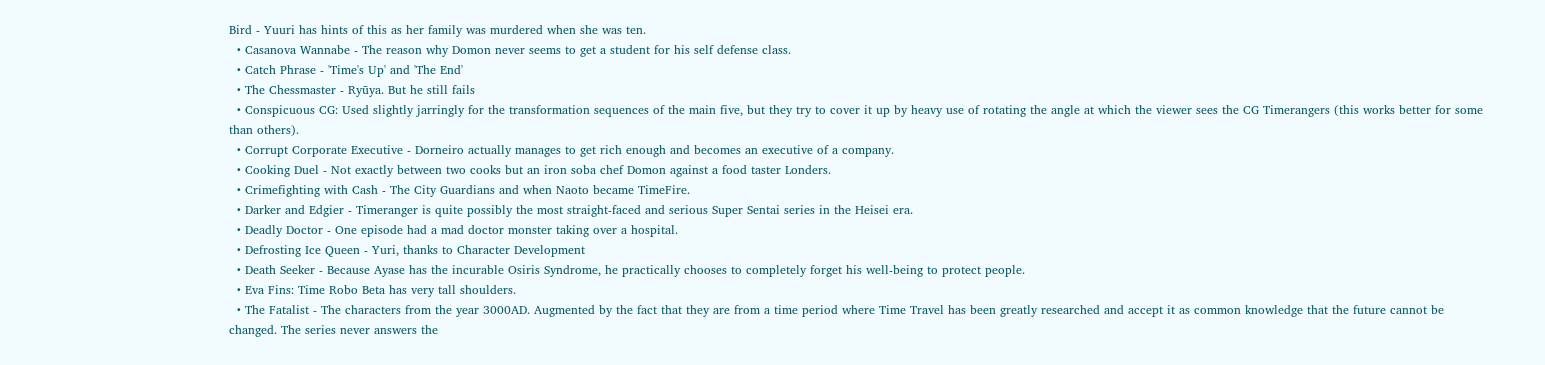Bird - Yuuri has hints of this as her family was murdered when she was ten.
  • Casanova Wannabe - The reason why Domon never seems to get a student for his self defense class.
  • Catch Phrase - 'Time's Up' and 'The End'
  • The Chessmaster - Ryūya. But he still fails
  • Conspicuous CG: Used slightly jarringly for the transformation sequences of the main five, but they try to cover it up by heavy use of rotating the angle at which the viewer sees the CG Timerangers (this works better for some than others).
  • Corrupt Corporate Executive - Dorneiro actually manages to get rich enough and becomes an executive of a company.
  • Cooking Duel - Not exactly between two cooks but an iron soba chef Domon against a food taster Londers.
  • Crimefighting with Cash - The City Guardians and when Naoto became TimeFire.
  • Darker and Edgier - Timeranger is quite possibly the most straight-faced and serious Super Sentai series in the Heisei era.
  • Deadly Doctor - One episode had a mad doctor monster taking over a hospital.
  • Defrosting Ice Queen - Yuri, thanks to Character Development
  • Death Seeker - Because Ayase has the incurable Osiris Syndrome, he practically chooses to completely forget his well-being to protect people.
  • Eva Fins: Time Robo Beta has very tall shoulders.
  • The Fatalist - The characters from the year 3000AD. Augmented by the fact that they are from a time period where Time Travel has been greatly researched and accept it as common knowledge that the future cannot be changed. The series never answers the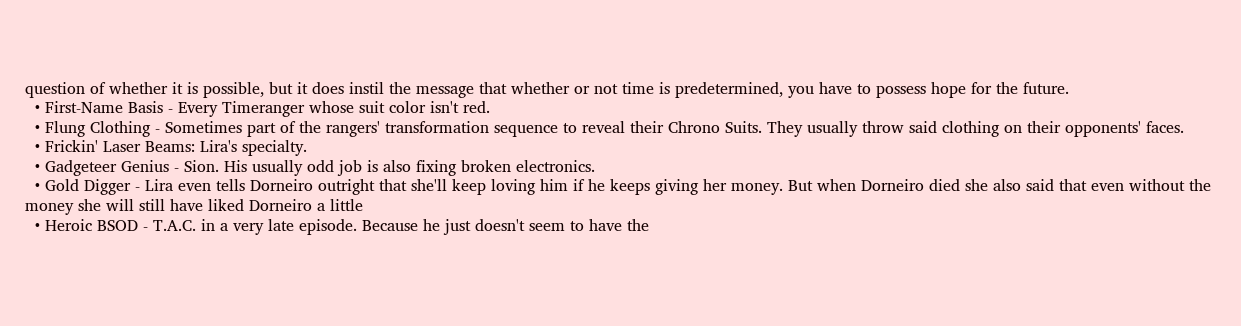question of whether it is possible, but it does instil the message that whether or not time is predetermined, you have to possess hope for the future.
  • First-Name Basis - Every Timeranger whose suit color isn't red.
  • Flung Clothing - Sometimes part of the rangers' transformation sequence to reveal their Chrono Suits. They usually throw said clothing on their opponents' faces.
  • Frickin' Laser Beams: Lira's specialty.
  • Gadgeteer Genius - Sion. His usually odd job is also fixing broken electronics.
  • Gold Digger - Lira even tells Dorneiro outright that she'll keep loving him if he keeps giving her money. But when Dorneiro died she also said that even without the money she will still have liked Dorneiro a little
  • Heroic BSOD - T.A.C. in a very late episode. Because he just doesn't seem to have the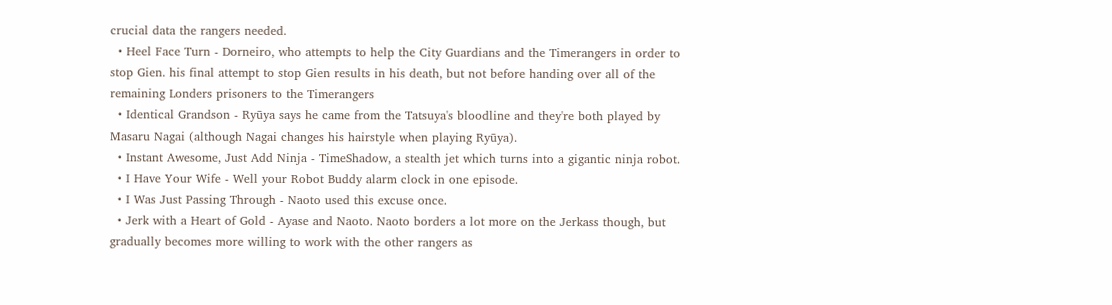crucial data the rangers needed.
  • Heel Face Turn - Dorneiro, who attempts to help the City Guardians and the Timerangers in order to stop Gien. his final attempt to stop Gien results in his death, but not before handing over all of the remaining Londers prisoners to the Timerangers
  • Identical Grandson - Ryūya says he came from the Tatsuya's bloodline and they're both played by Masaru Nagai (although Nagai changes his hairstyle when playing Ryūya).
  • Instant Awesome, Just Add Ninja - TimeShadow, a stealth jet which turns into a gigantic ninja robot.
  • I Have Your Wife - Well your Robot Buddy alarm clock in one episode.
  • I Was Just Passing Through - Naoto used this excuse once.
  • Jerk with a Heart of Gold - Ayase and Naoto. Naoto borders a lot more on the Jerkass though, but gradually becomes more willing to work with the other rangers as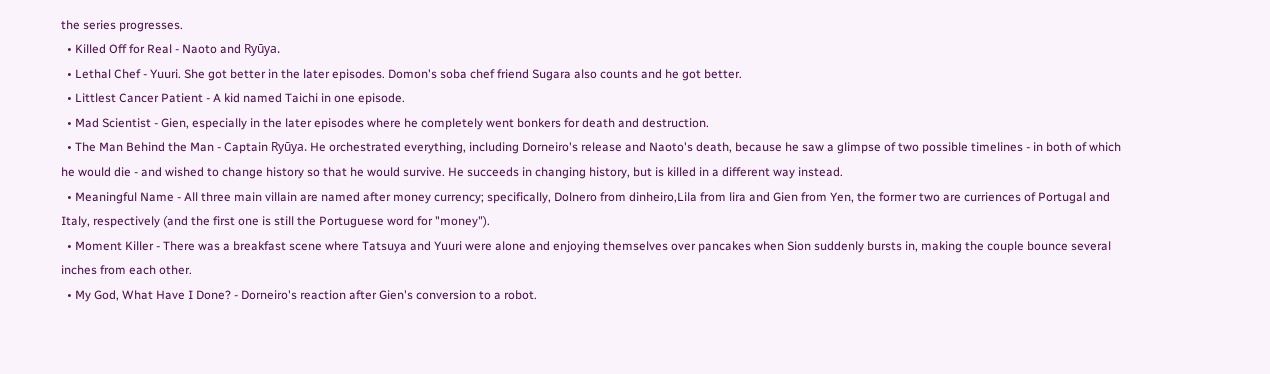the series progresses.
  • Killed Off for Real - Naoto and Ryūya.
  • Lethal Chef - Yuuri. She got better in the later episodes. Domon's soba chef friend Sugara also counts and he got better.
  • Littlest Cancer Patient - A kid named Taichi in one episode.
  • Mad Scientist - Gien, especially in the later episodes where he completely went bonkers for death and destruction.
  • The Man Behind the Man - Captain Ryūya. He orchestrated everything, including Dorneiro's release and Naoto's death, because he saw a glimpse of two possible timelines - in both of which he would die - and wished to change history so that he would survive. He succeeds in changing history, but is killed in a different way instead.
  • Meaningful Name - All three main villain are named after money currency; specifically, Dolnero from dinheiro,Lila from lira and Gien from Yen, the former two are curriences of Portugal and Italy, respectively (and the first one is still the Portuguese word for "money").
  • Moment Killer - There was a breakfast scene where Tatsuya and Yuuri were alone and enjoying themselves over pancakes when Sion suddenly bursts in, making the couple bounce several inches from each other.
  • My God, What Have I Done? - Dorneiro's reaction after Gien's conversion to a robot.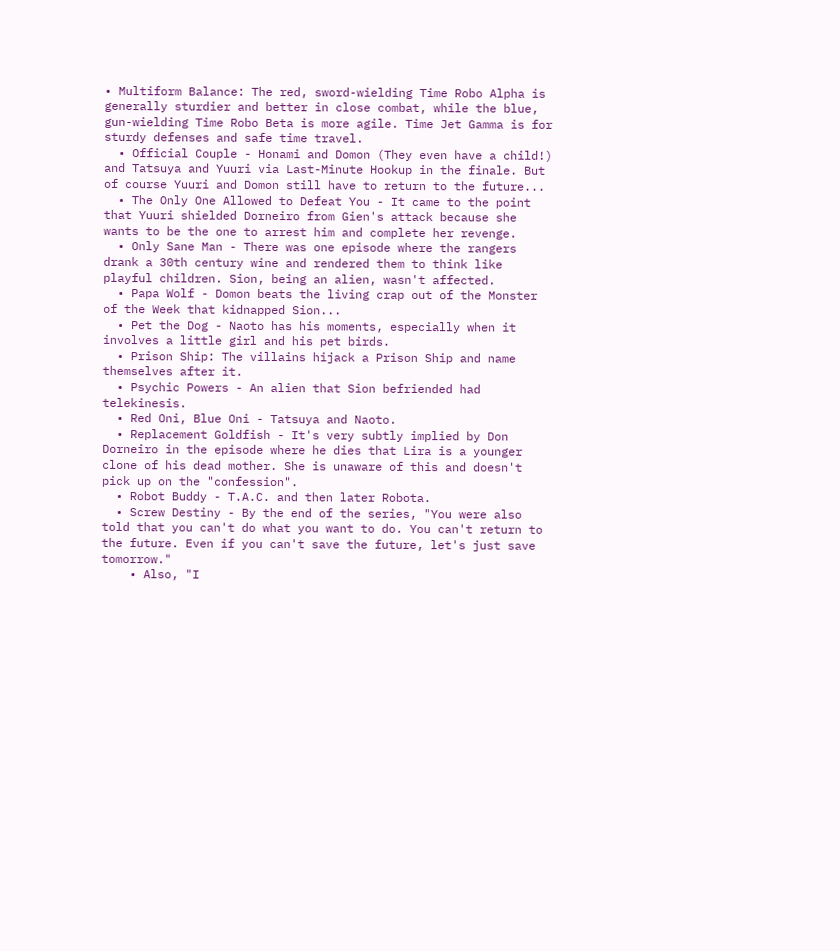• Multiform Balance: The red, sword-wielding Time Robo Alpha is generally sturdier and better in close combat, while the blue, gun-wielding Time Robo Beta is more agile. Time Jet Gamma is for sturdy defenses and safe time travel.
  • Official Couple - Honami and Domon (They even have a child!) and Tatsuya and Yuuri via Last-Minute Hookup in the finale. But of course Yuuri and Domon still have to return to the future...
  • The Only One Allowed to Defeat You - It came to the point that Yuuri shielded Dorneiro from Gien's attack because she wants to be the one to arrest him and complete her revenge.
  • Only Sane Man - There was one episode where the rangers drank a 30th century wine and rendered them to think like playful children. Sion, being an alien, wasn't affected.
  • Papa Wolf - Domon beats the living crap out of the Monster of the Week that kidnapped Sion...
  • Pet the Dog - Naoto has his moments, especially when it involves a little girl and his pet birds.
  • Prison Ship: The villains hijack a Prison Ship and name themselves after it.
  • Psychic Powers - An alien that Sion befriended had telekinesis.
  • Red Oni, Blue Oni - Tatsuya and Naoto.
  • Replacement Goldfish - It's very subtly implied by Don Dorneiro in the episode where he dies that Lira is a younger clone of his dead mother. She is unaware of this and doesn't pick up on the "confession".
  • Robot Buddy - T.A.C. and then later Robota.
  • Screw Destiny - By the end of the series, "You were also told that you can't do what you want to do. You can't return to the future. Even if you can't save the future, let's just save tomorrow."
    • Also, "I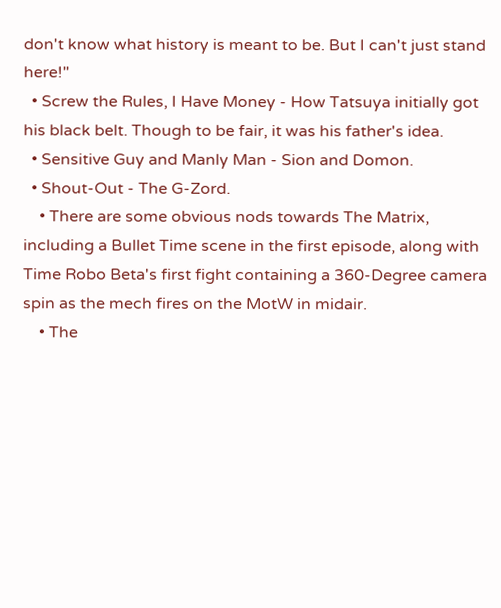don't know what history is meant to be. But I can't just stand here!"
  • Screw the Rules, I Have Money - How Tatsuya initially got his black belt. Though to be fair, it was his father's idea.
  • Sensitive Guy and Manly Man - Sion and Domon.
  • Shout-Out - The G-Zord.
    • There are some obvious nods towards The Matrix, including a Bullet Time scene in the first episode, along with Time Robo Beta's first fight containing a 360-Degree camera spin as the mech fires on the MotW in midair.
    • The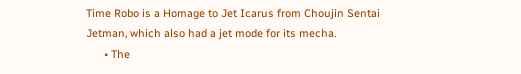Time Robo is a Homage to Jet Icarus from Choujin Sentai Jetman, which also had a jet mode for its mecha.
      • The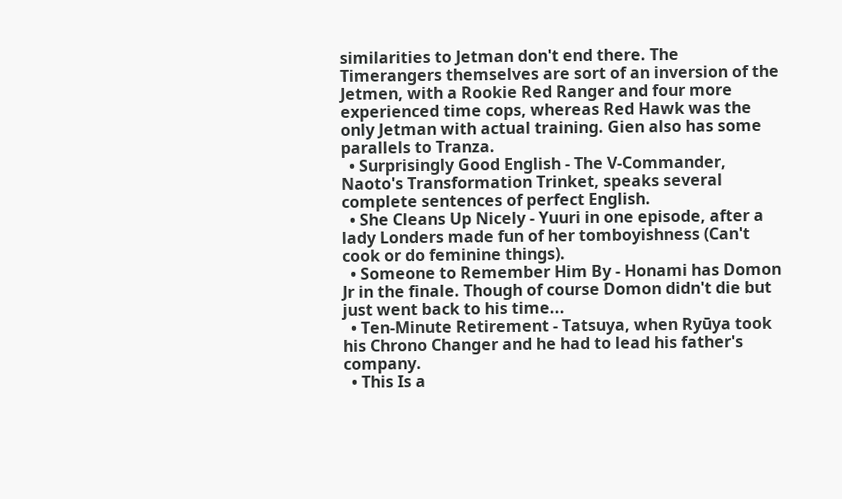similarities to Jetman don't end there. The Timerangers themselves are sort of an inversion of the Jetmen, with a Rookie Red Ranger and four more experienced time cops, whereas Red Hawk was the only Jetman with actual training. Gien also has some parallels to Tranza.
  • Surprisingly Good English - The V-Commander, Naoto's Transformation Trinket, speaks several complete sentences of perfect English.
  • She Cleans Up Nicely - Yuuri in one episode, after a lady Londers made fun of her tomboyishness (Can't cook or do feminine things).
  • Someone to Remember Him By - Honami has Domon Jr in the finale. Though of course Domon didn't die but just went back to his time...
  • Ten-Minute Retirement - Tatsuya, when Ryūya took his Chrono Changer and he had to lead his father's company.
  • This Is a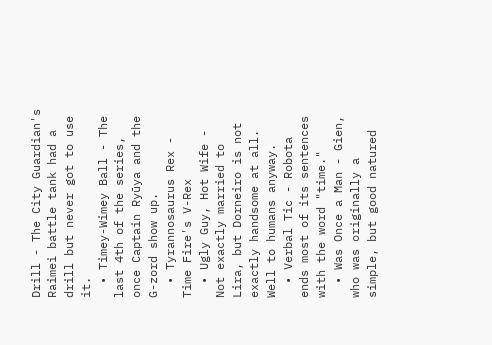Drill - The City Guardian's Raimei battle tank had a drill but never got to use it.
  • Timey-Wimey Ball - The last 4th of the series, once Captain Ryūya and the G-zord show up.
  • Tyrannosaurus Rex - Time Fire's V-Rex
  • Ugly Guy, Hot Wife - Not exactly married to Lira, but Dorneiro is not exactly handsome at all. Well to humans anyway.
  • Verbal Tic - Robota ends most of its sentences with the word "time."
  • Was Once a Man - Gien, who was originally a simple, but good natured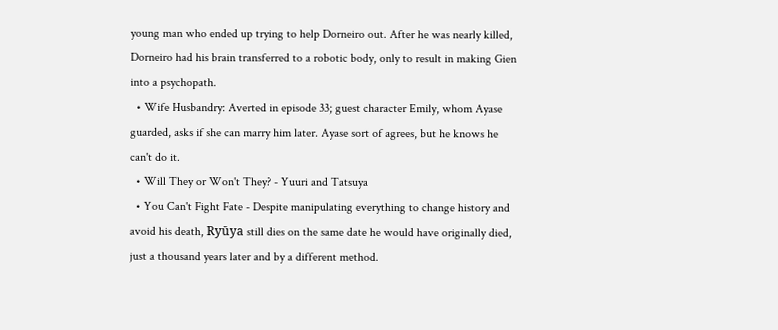young man who ended up trying to help Dorneiro out. After he was nearly killed, Dorneiro had his brain transferred to a robotic body, only to result in making Gien into a psychopath.
  • Wife Husbandry: Averted in episode 33; guest character Emily, whom Ayase guarded, asks if she can marry him later. Ayase sort of agrees, but he knows he can't do it.
  • Will They or Won't They? - Yuuri and Tatsuya
  • You Can't Fight Fate - Despite manipulating everything to change history and avoid his death, Ryūya still dies on the same date he would have originally died, just a thousand years later and by a different method.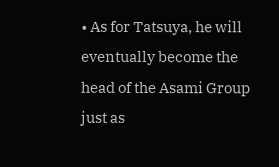• As for Tatsuya, he will eventually become the head of the Asami Group just as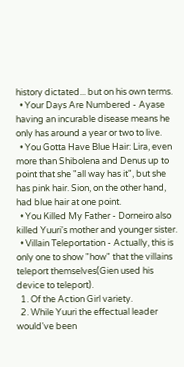history dictated... but on his own terms.
  • Your Days Are Numbered - Ayase having an incurable disease means he only has around a year or two to live.
  • You Gotta Have Blue Hair: Lira, even more than Shibolena and Denus up to point that she "all way has it", but she has pink hair. Sion, on the other hand, had blue hair at one point.
  • You Killed My Father - Dorneiro also killed Yuuri's mother and younger sister.
  • Villain Teleportation - Actually, this is only one to show "how" that the villains teleport themselves(Gien used his device to teleport).
  1. Of the Action Girl variety.
  2. While Yuuri the effectual leader would've been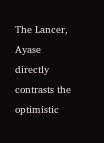The Lancer, Ayase directly contrasts the optimistic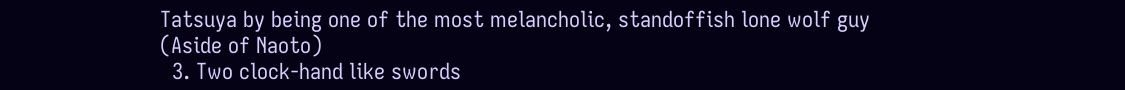Tatsuya by being one of the most melancholic, standoffish lone wolf guy (Aside of Naoto)
  3. Two clock-hand like swords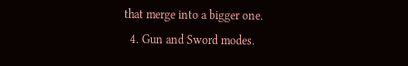that merge into a bigger one.
  4. Gun and Sword modes.